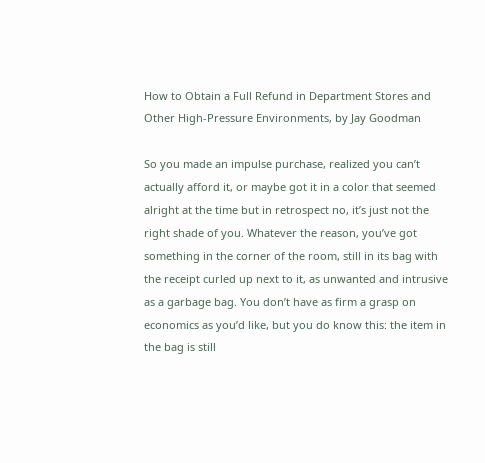How to Obtain a Full Refund in Department Stores and Other High-Pressure Environments, by Jay Goodman

So you made an impulse purchase, realized you can’t actually afford it, or maybe got it in a color that seemed alright at the time but in retrospect no, it’s just not the right shade of you. Whatever the reason, you’ve got something in the corner of the room, still in its bag with the receipt curled up next to it, as unwanted and intrusive as a garbage bag. You don’t have as firm a grasp on economics as you’d like, but you do know this: the item in the bag is still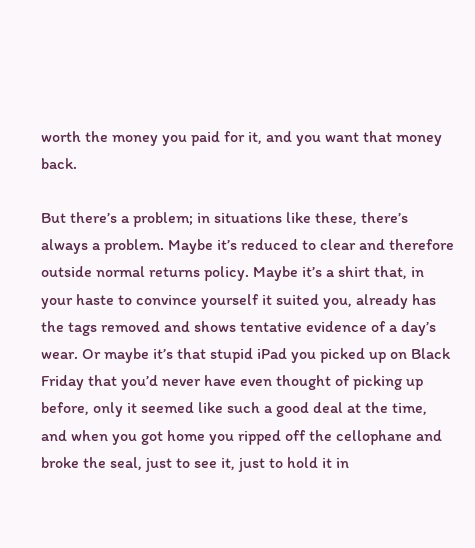worth the money you paid for it, and you want that money back.

But there’s a problem; in situations like these, there’s always a problem. Maybe it’s reduced to clear and therefore outside normal returns policy. Maybe it’s a shirt that, in your haste to convince yourself it suited you, already has the tags removed and shows tentative evidence of a day’s wear. Or maybe it’s that stupid iPad you picked up on Black Friday that you’d never have even thought of picking up before, only it seemed like such a good deal at the time, and when you got home you ripped off the cellophane and broke the seal, just to see it, just to hold it in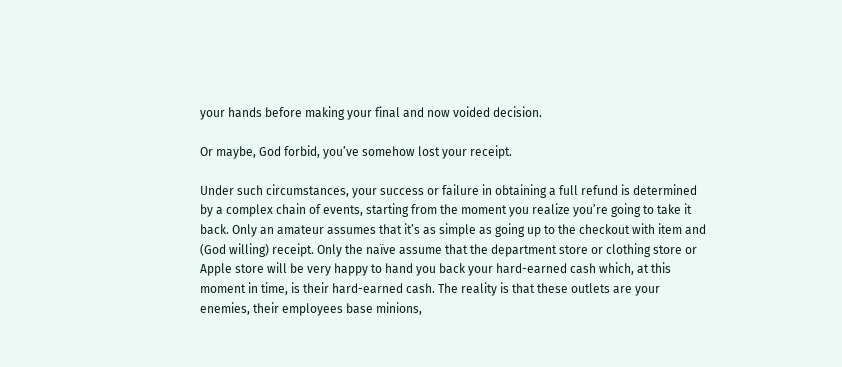your hands before making your final and now voided decision.

Or maybe, God forbid, you’ve somehow lost your receipt.

Under such circumstances, your success or failure in obtaining a full refund is determined by a complex chain of events, starting from the moment you realize you’re going to take it back. Only an amateur assumes that it’s as simple as going up to the checkout with item and (God willing) receipt. Only the naïve assume that the department store or clothing store or Apple store will be very happy to hand you back your hard-earned cash which, at this moment in time, is their hard-earned cash. The reality is that these outlets are your enemies, their employees base minions,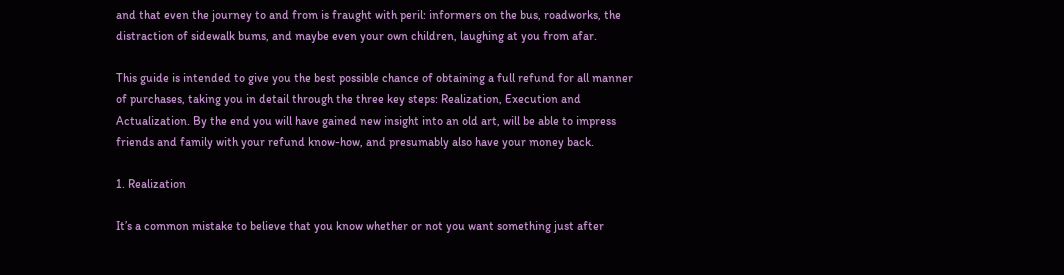and that even the journey to and from is fraught with peril: informers on the bus, roadworks, the distraction of sidewalk bums, and maybe even your own children, laughing at you from afar.

This guide is intended to give you the best possible chance of obtaining a full refund for all manner of purchases, taking you in detail through the three key steps: Realization, Execution and Actualization. By the end you will have gained new insight into an old art, will be able to impress friends and family with your refund know-how, and presumably also have your money back.

1. Realization

It’s a common mistake to believe that you know whether or not you want something just after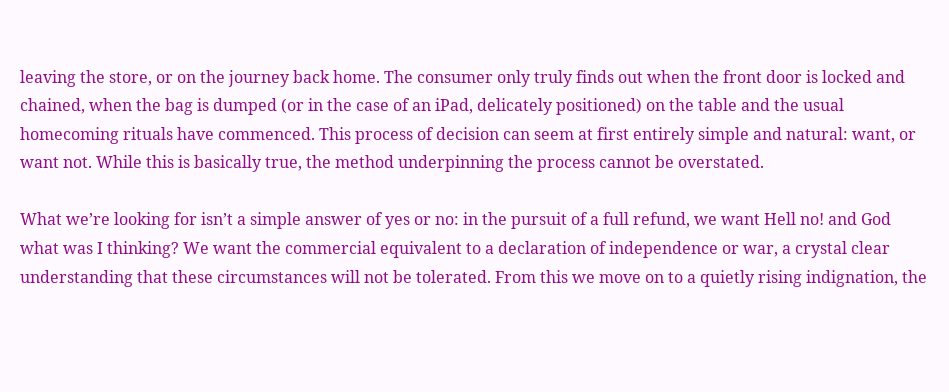leaving the store, or on the journey back home. The consumer only truly finds out when the front door is locked and chained, when the bag is dumped (or in the case of an iPad, delicately positioned) on the table and the usual homecoming rituals have commenced. This process of decision can seem at first entirely simple and natural: want, or want not. While this is basically true, the method underpinning the process cannot be overstated.

What we’re looking for isn’t a simple answer of yes or no: in the pursuit of a full refund, we want Hell no! and God what was I thinking? We want the commercial equivalent to a declaration of independence or war, a crystal clear understanding that these circumstances will not be tolerated. From this we move on to a quietly rising indignation, the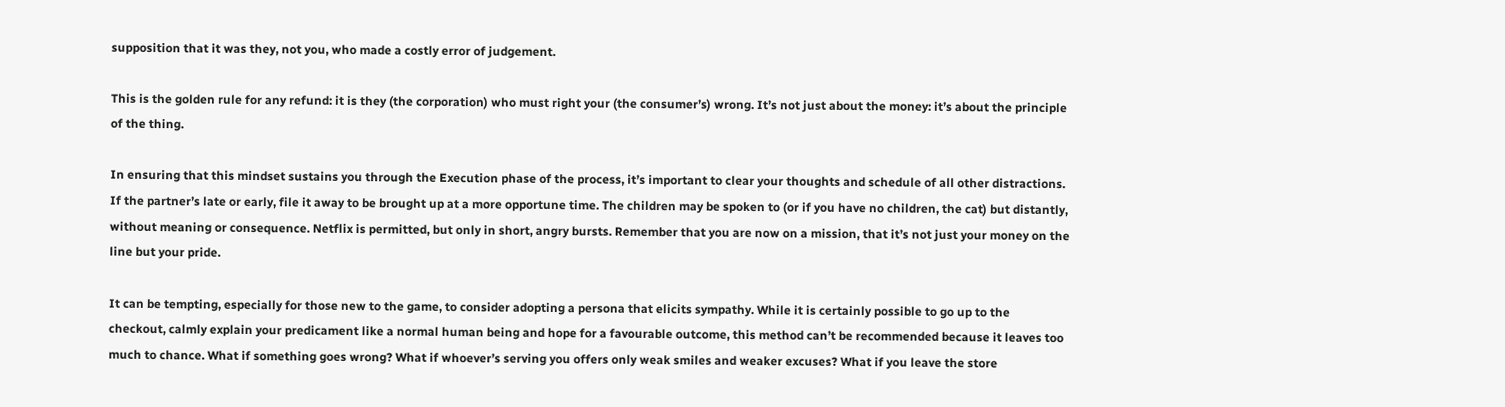supposition that it was they, not you, who made a costly error of judgement.

This is the golden rule for any refund: it is they (the corporation) who must right your (the consumer’s) wrong. It’s not just about the money: it’s about the principle of the thing.

In ensuring that this mindset sustains you through the Execution phase of the process, it’s important to clear your thoughts and schedule of all other distractions. If the partner’s late or early, file it away to be brought up at a more opportune time. The children may be spoken to (or if you have no children, the cat) but distantly, without meaning or consequence. Netflix is permitted, but only in short, angry bursts. Remember that you are now on a mission, that it’s not just your money on the line but your pride.

It can be tempting, especially for those new to the game, to consider adopting a persona that elicits sympathy. While it is certainly possible to go up to the checkout, calmly explain your predicament like a normal human being and hope for a favourable outcome, this method can’t be recommended because it leaves too much to chance. What if something goes wrong? What if whoever’s serving you offers only weak smiles and weaker excuses? What if you leave the store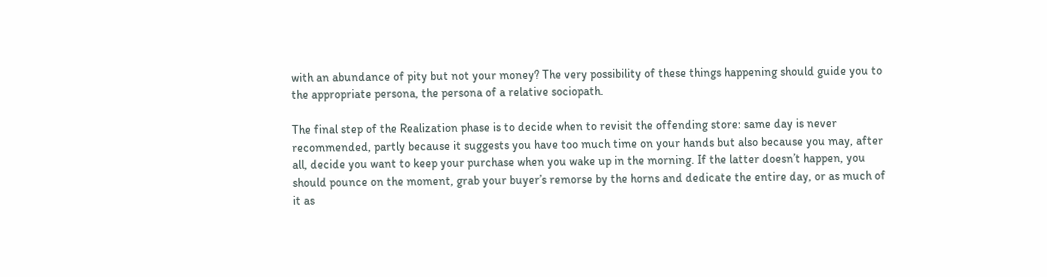with an abundance of pity but not your money? The very possibility of these things happening should guide you to the appropriate persona, the persona of a relative sociopath.

The final step of the Realization phase is to decide when to revisit the offending store: same day is never recommended, partly because it suggests you have too much time on your hands but also because you may, after all, decide you want to keep your purchase when you wake up in the morning. If the latter doesn’t happen, you should pounce on the moment, grab your buyer’s remorse by the horns and dedicate the entire day, or as much of it as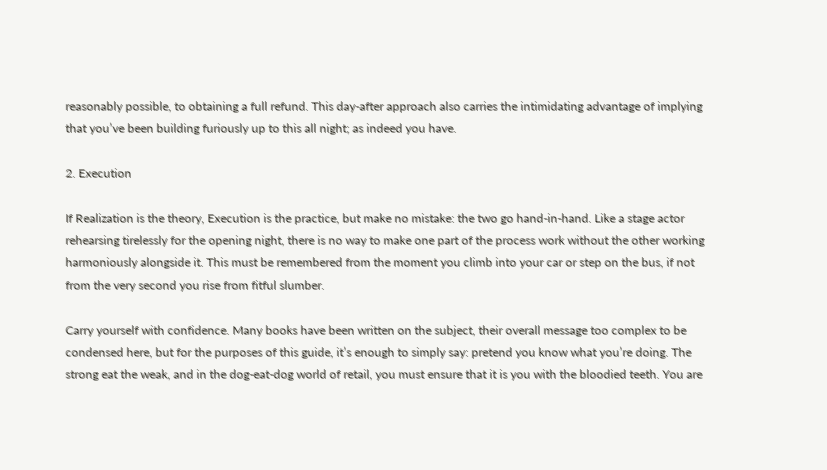reasonably possible, to obtaining a full refund. This day-after approach also carries the intimidating advantage of implying that you’ve been building furiously up to this all night; as indeed you have.

2. Execution

If Realization is the theory, Execution is the practice, but make no mistake: the two go hand-in-hand. Like a stage actor rehearsing tirelessly for the opening night, there is no way to make one part of the process work without the other working harmoniously alongside it. This must be remembered from the moment you climb into your car or step on the bus, if not from the very second you rise from fitful slumber.

Carry yourself with confidence. Many books have been written on the subject, their overall message too complex to be condensed here, but for the purposes of this guide, it’s enough to simply say: pretend you know what you’re doing. The strong eat the weak, and in the dog-eat-dog world of retail, you must ensure that it is you with the bloodied teeth. You are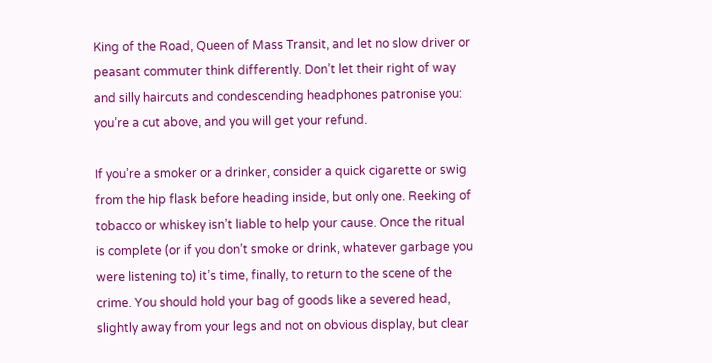King of the Road, Queen of Mass Transit, and let no slow driver or peasant commuter think differently. Don’t let their right of way and silly haircuts and condescending headphones patronise you: you’re a cut above, and you will get your refund.

If you’re a smoker or a drinker, consider a quick cigarette or swig from the hip flask before heading inside, but only one. Reeking of tobacco or whiskey isn’t liable to help your cause. Once the ritual is complete (or if you don’t smoke or drink, whatever garbage you were listening to) it’s time, finally, to return to the scene of the crime. You should hold your bag of goods like a severed head, slightly away from your legs and not on obvious display, but clear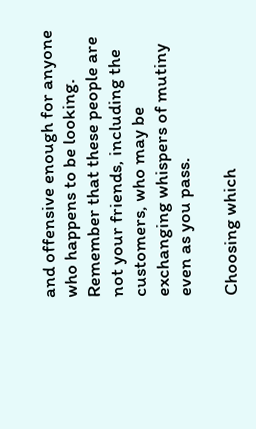and offensive enough for anyone who happens to be looking. Remember that these people are not your friends, including the customers, who may be exchanging whispers of mutiny even as you pass.

Choosing which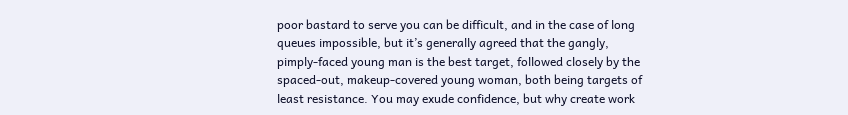poor bastard to serve you can be difficult, and in the case of long queues impossible, but it’s generally agreed that the gangly, pimply-faced young man is the best target, followed closely by the spaced-out, makeup-covered young woman, both being targets of least resistance. You may exude confidence, but why create work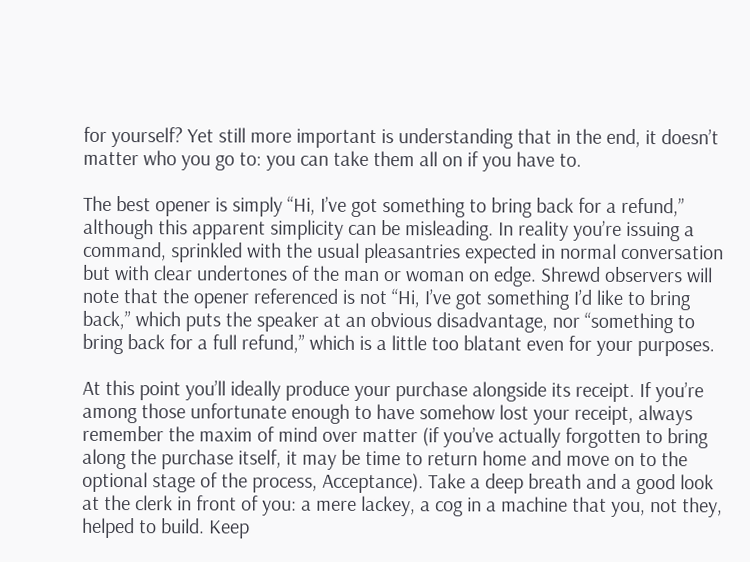for yourself? Yet still more important is understanding that in the end, it doesn’t matter who you go to: you can take them all on if you have to.

The best opener is simply “Hi, I’ve got something to bring back for a refund,” although this apparent simplicity can be misleading. In reality you’re issuing a command, sprinkled with the usual pleasantries expected in normal conversation but with clear undertones of the man or woman on edge. Shrewd observers will note that the opener referenced is not “Hi, I’ve got something I’d like to bring back,” which puts the speaker at an obvious disadvantage, nor “something to bring back for a full refund,” which is a little too blatant even for your purposes.

At this point you’ll ideally produce your purchase alongside its receipt. If you’re among those unfortunate enough to have somehow lost your receipt, always remember the maxim of mind over matter (if you’ve actually forgotten to bring along the purchase itself, it may be time to return home and move on to the optional stage of the process, Acceptance). Take a deep breath and a good look at the clerk in front of you: a mere lackey, a cog in a machine that you, not they, helped to build. Keep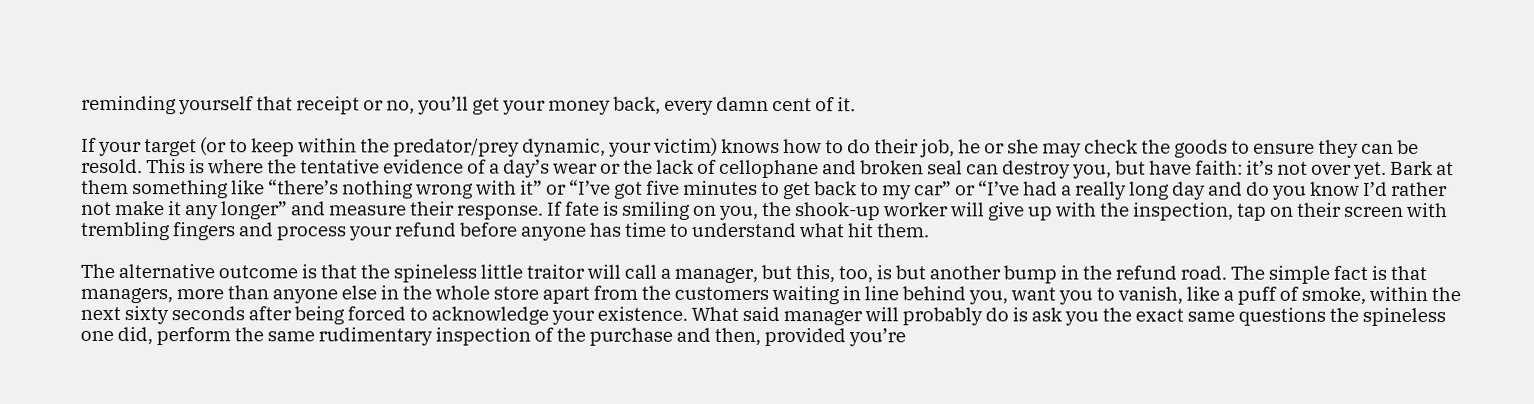reminding yourself that receipt or no, you’ll get your money back, every damn cent of it.

If your target (or to keep within the predator/prey dynamic, your victim) knows how to do their job, he or she may check the goods to ensure they can be resold. This is where the tentative evidence of a day’s wear or the lack of cellophane and broken seal can destroy you, but have faith: it’s not over yet. Bark at them something like “there’s nothing wrong with it” or “I’ve got five minutes to get back to my car” or “I’ve had a really long day and do you know I’d rather not make it any longer” and measure their response. If fate is smiling on you, the shook-up worker will give up with the inspection, tap on their screen with trembling fingers and process your refund before anyone has time to understand what hit them.

The alternative outcome is that the spineless little traitor will call a manager, but this, too, is but another bump in the refund road. The simple fact is that managers, more than anyone else in the whole store apart from the customers waiting in line behind you, want you to vanish, like a puff of smoke, within the next sixty seconds after being forced to acknowledge your existence. What said manager will probably do is ask you the exact same questions the spineless one did, perform the same rudimentary inspection of the purchase and then, provided you’re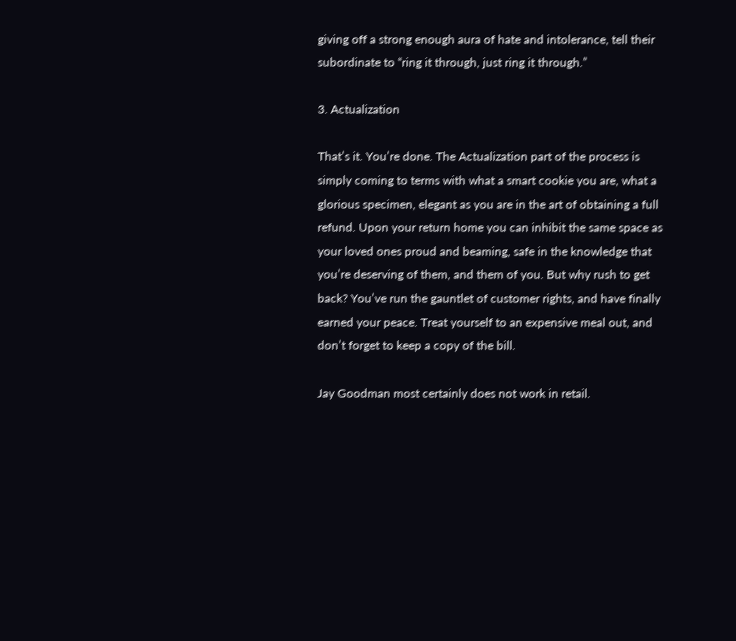giving off a strong enough aura of hate and intolerance, tell their subordinate to “ring it through, just ring it through.”

3. Actualization

That’s it. You’re done. The Actualization part of the process is simply coming to terms with what a smart cookie you are, what a glorious specimen, elegant as you are in the art of obtaining a full refund. Upon your return home you can inhibit the same space as your loved ones proud and beaming, safe in the knowledge that you’re deserving of them, and them of you. But why rush to get back? You’ve run the gauntlet of customer rights, and have finally earned your peace. Treat yourself to an expensive meal out, and don’t forget to keep a copy of the bill.

Jay Goodman most certainly does not work in retail.